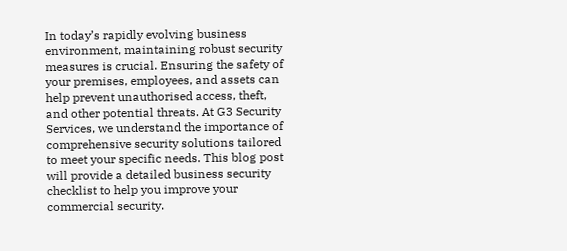In today’s rapidly evolving business environment, maintaining robust security measures is crucial. Ensuring the safety of your premises, employees, and assets can help prevent unauthorised access, theft, and other potential threats. At G3 Security Services, we understand the importance of comprehensive security solutions tailored to meet your specific needs. This blog post will provide a detailed business security checklist to help you improve your commercial security.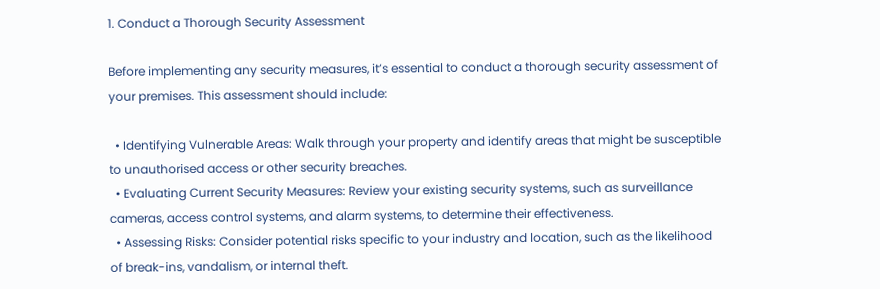1. Conduct a Thorough Security Assessment

Before implementing any security measures, it’s essential to conduct a thorough security assessment of your premises. This assessment should include:

  • Identifying Vulnerable Areas: Walk through your property and identify areas that might be susceptible to unauthorised access or other security breaches.
  • Evaluating Current Security Measures: Review your existing security systems, such as surveillance cameras, access control systems, and alarm systems, to determine their effectiveness.
  • Assessing Risks: Consider potential risks specific to your industry and location, such as the likelihood of break-ins, vandalism, or internal theft.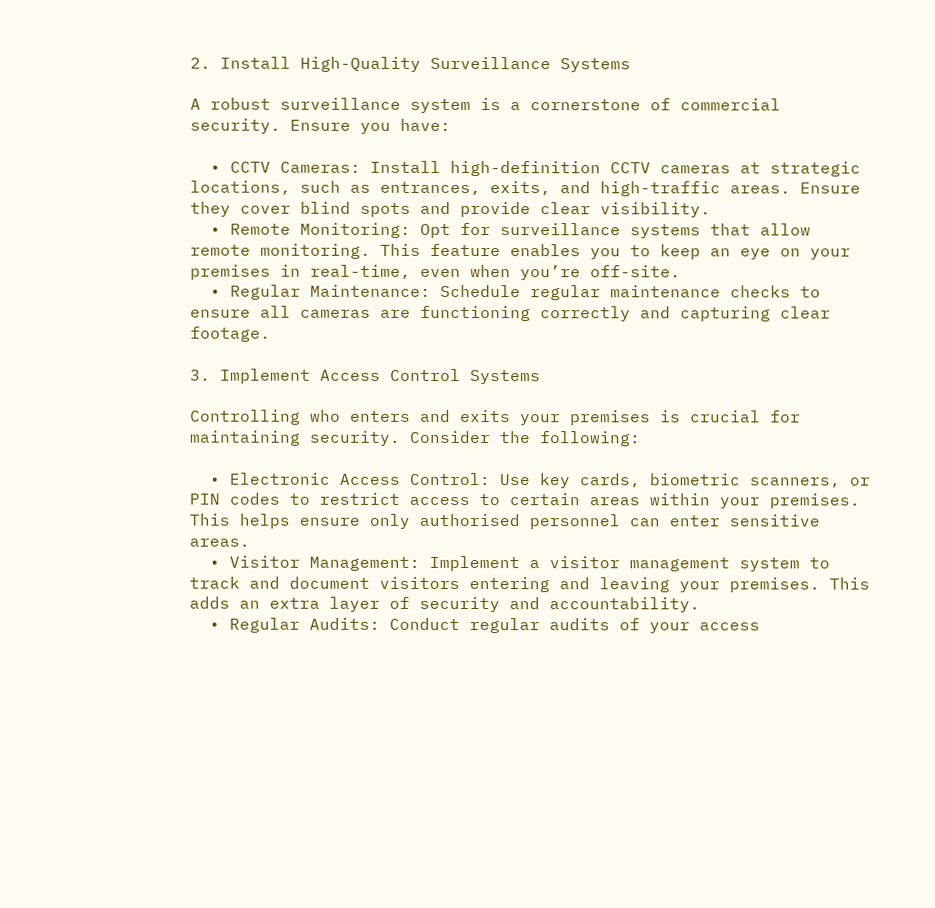2. Install High-Quality Surveillance Systems

A robust surveillance system is a cornerstone of commercial security. Ensure you have:

  • CCTV Cameras: Install high-definition CCTV cameras at strategic locations, such as entrances, exits, and high-traffic areas. Ensure they cover blind spots and provide clear visibility.
  • Remote Monitoring: Opt for surveillance systems that allow remote monitoring. This feature enables you to keep an eye on your premises in real-time, even when you’re off-site.
  • Regular Maintenance: Schedule regular maintenance checks to ensure all cameras are functioning correctly and capturing clear footage.

3. Implement Access Control Systems

Controlling who enters and exits your premises is crucial for maintaining security. Consider the following:

  • Electronic Access Control: Use key cards, biometric scanners, or PIN codes to restrict access to certain areas within your premises. This helps ensure only authorised personnel can enter sensitive areas.
  • Visitor Management: Implement a visitor management system to track and document visitors entering and leaving your premises. This adds an extra layer of security and accountability.
  • Regular Audits: Conduct regular audits of your access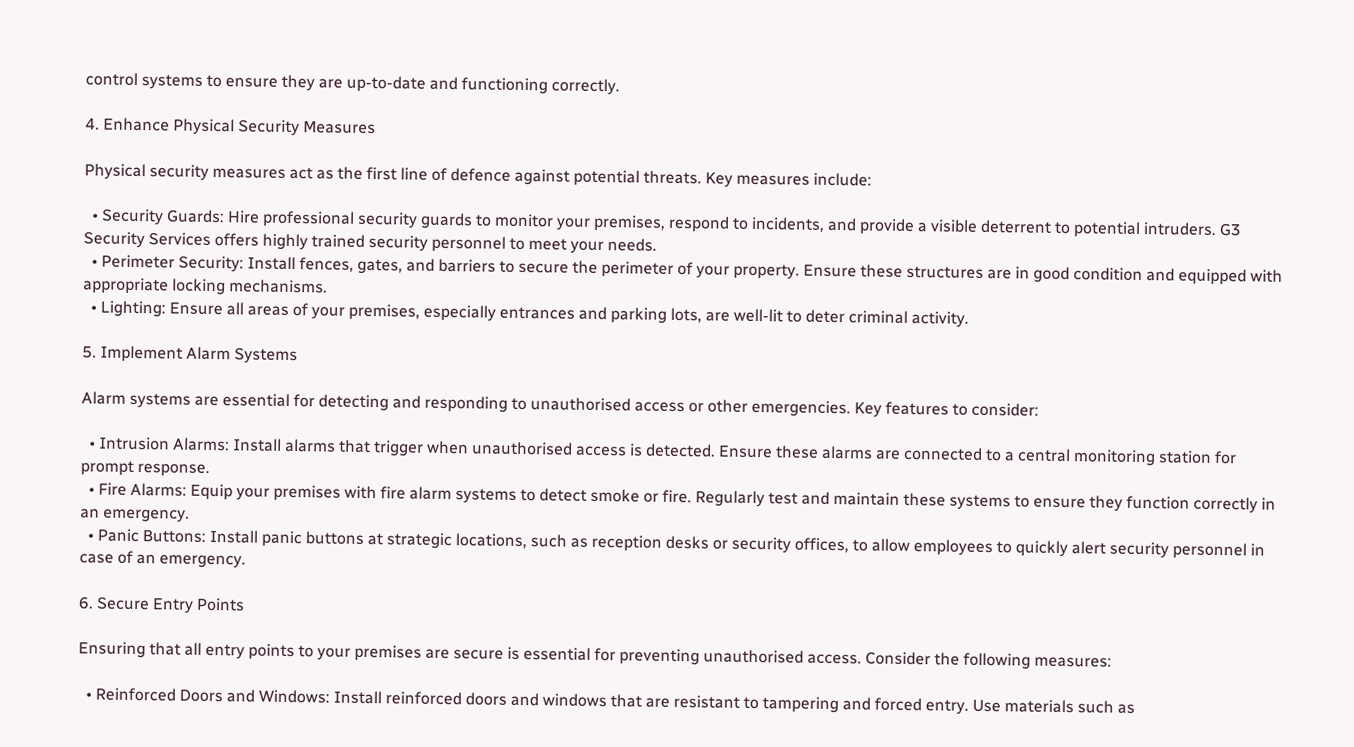control systems to ensure they are up-to-date and functioning correctly.

4. Enhance Physical Security Measures

Physical security measures act as the first line of defence against potential threats. Key measures include:

  • Security Guards: Hire professional security guards to monitor your premises, respond to incidents, and provide a visible deterrent to potential intruders. G3 Security Services offers highly trained security personnel to meet your needs.
  • Perimeter Security: Install fences, gates, and barriers to secure the perimeter of your property. Ensure these structures are in good condition and equipped with appropriate locking mechanisms.
  • Lighting: Ensure all areas of your premises, especially entrances and parking lots, are well-lit to deter criminal activity.

5. Implement Alarm Systems

Alarm systems are essential for detecting and responding to unauthorised access or other emergencies. Key features to consider:

  • Intrusion Alarms: Install alarms that trigger when unauthorised access is detected. Ensure these alarms are connected to a central monitoring station for prompt response.
  • Fire Alarms: Equip your premises with fire alarm systems to detect smoke or fire. Regularly test and maintain these systems to ensure they function correctly in an emergency.
  • Panic Buttons: Install panic buttons at strategic locations, such as reception desks or security offices, to allow employees to quickly alert security personnel in case of an emergency.

6. Secure Entry Points

Ensuring that all entry points to your premises are secure is essential for preventing unauthorised access. Consider the following measures:

  • Reinforced Doors and Windows: Install reinforced doors and windows that are resistant to tampering and forced entry. Use materials such as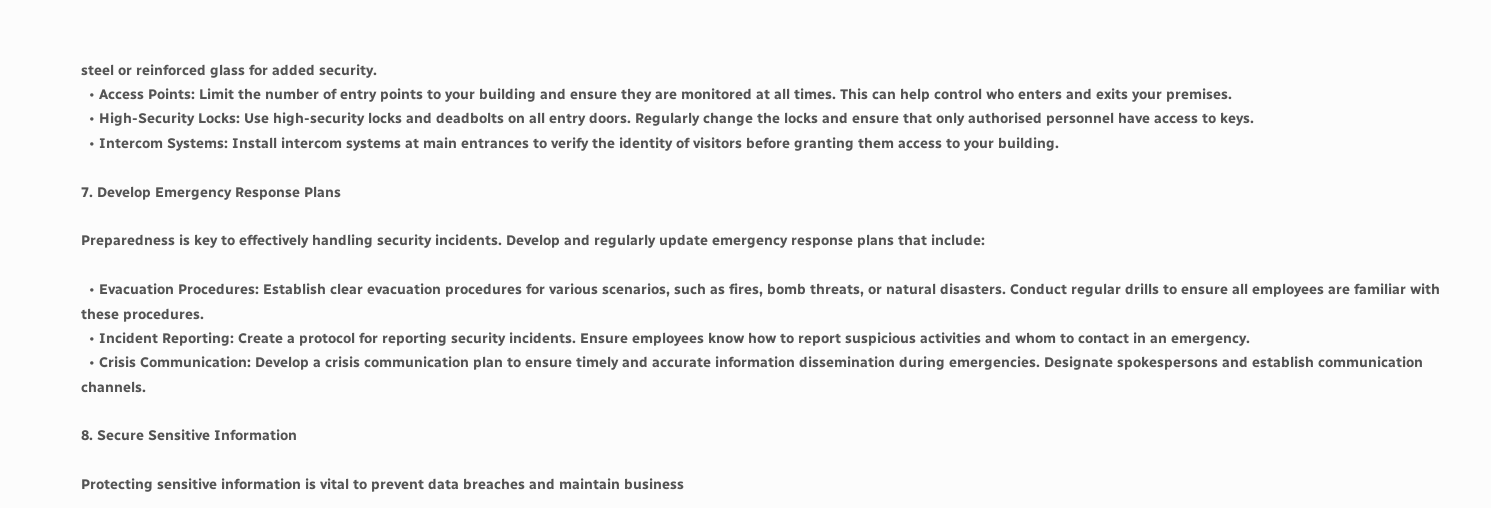steel or reinforced glass for added security.
  • Access Points: Limit the number of entry points to your building and ensure they are monitored at all times. This can help control who enters and exits your premises.
  • High-Security Locks: Use high-security locks and deadbolts on all entry doors. Regularly change the locks and ensure that only authorised personnel have access to keys.
  • Intercom Systems: Install intercom systems at main entrances to verify the identity of visitors before granting them access to your building.

7. Develop Emergency Response Plans

Preparedness is key to effectively handling security incidents. Develop and regularly update emergency response plans that include:

  • Evacuation Procedures: Establish clear evacuation procedures for various scenarios, such as fires, bomb threats, or natural disasters. Conduct regular drills to ensure all employees are familiar with these procedures.
  • Incident Reporting: Create a protocol for reporting security incidents. Ensure employees know how to report suspicious activities and whom to contact in an emergency.
  • Crisis Communication: Develop a crisis communication plan to ensure timely and accurate information dissemination during emergencies. Designate spokespersons and establish communication channels.

8. Secure Sensitive Information

Protecting sensitive information is vital to prevent data breaches and maintain business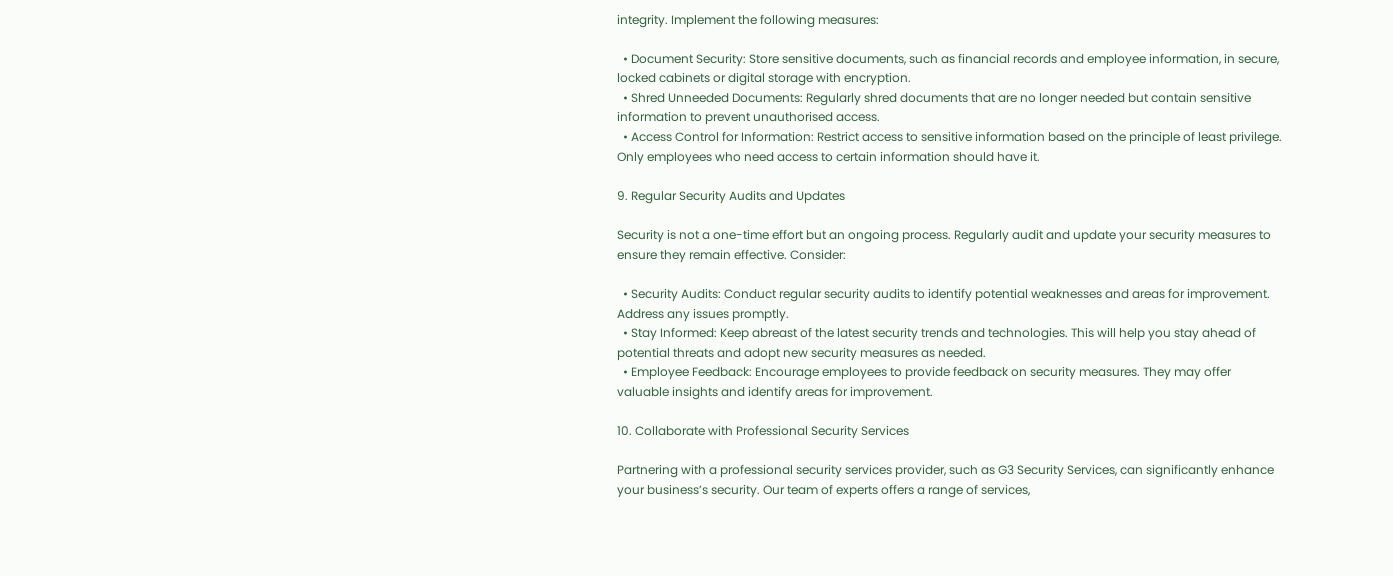integrity. Implement the following measures:

  • Document Security: Store sensitive documents, such as financial records and employee information, in secure, locked cabinets or digital storage with encryption.
  • Shred Unneeded Documents: Regularly shred documents that are no longer needed but contain sensitive information to prevent unauthorised access.
  • Access Control for Information: Restrict access to sensitive information based on the principle of least privilege. Only employees who need access to certain information should have it.

9. Regular Security Audits and Updates

Security is not a one-time effort but an ongoing process. Regularly audit and update your security measures to ensure they remain effective. Consider:

  • Security Audits: Conduct regular security audits to identify potential weaknesses and areas for improvement. Address any issues promptly.
  • Stay Informed: Keep abreast of the latest security trends and technologies. This will help you stay ahead of potential threats and adopt new security measures as needed.
  • Employee Feedback: Encourage employees to provide feedback on security measures. They may offer valuable insights and identify areas for improvement.

10. Collaborate with Professional Security Services

Partnering with a professional security services provider, such as G3 Security Services, can significantly enhance your business’s security. Our team of experts offers a range of services,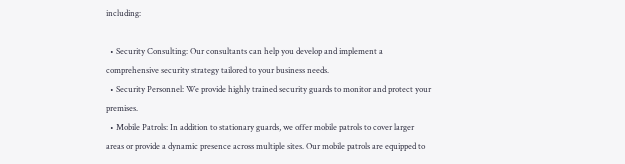including:

  • Security Consulting: Our consultants can help you develop and implement a comprehensive security strategy tailored to your business needs.
  • Security Personnel: We provide highly trained security guards to monitor and protect your premises.
  • Mobile Patrols: In addition to stationary guards, we offer mobile patrols to cover larger areas or provide a dynamic presence across multiple sites. Our mobile patrols are equipped to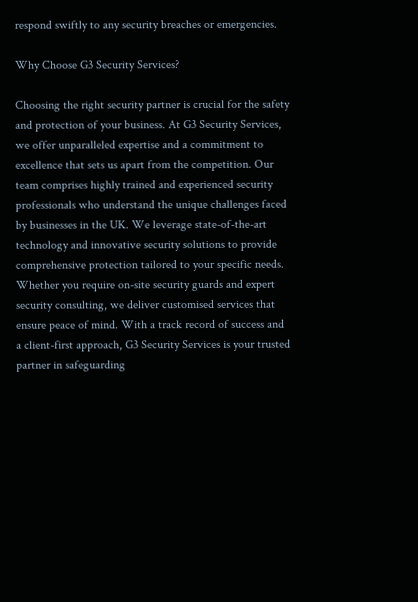respond swiftly to any security breaches or emergencies.

Why Choose G3 Security Services?

Choosing the right security partner is crucial for the safety and protection of your business. At G3 Security Services, we offer unparalleled expertise and a commitment to excellence that sets us apart from the competition. Our team comprises highly trained and experienced security professionals who understand the unique challenges faced by businesses in the UK. We leverage state-of-the-art technology and innovative security solutions to provide comprehensive protection tailored to your specific needs. Whether you require on-site security guards and expert security consulting, we deliver customised services that ensure peace of mind. With a track record of success and a client-first approach, G3 Security Services is your trusted partner in safeguarding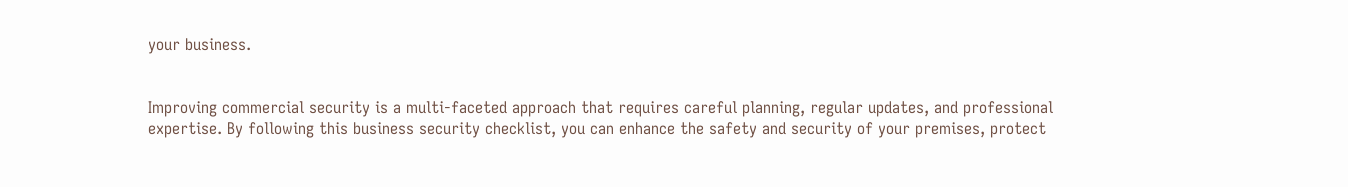your business.


Improving commercial security is a multi-faceted approach that requires careful planning, regular updates, and professional expertise. By following this business security checklist, you can enhance the safety and security of your premises, protect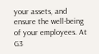your assets, and ensure the well-being of your employees. At G3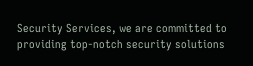Security Services, we are committed to providing top-notch security solutions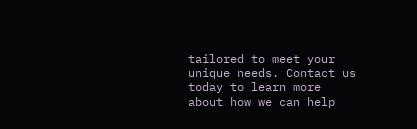tailored to meet your unique needs. Contact us today to learn more about how we can help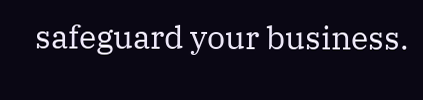safeguard your business.